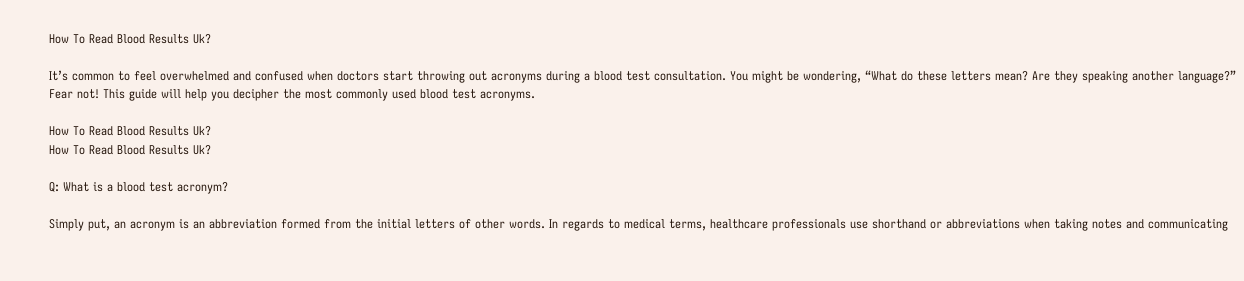How To Read Blood Results Uk?

It’s common to feel overwhelmed and confused when doctors start throwing out acronyms during a blood test consultation. You might be wondering, “What do these letters mean? Are they speaking another language?” Fear not! This guide will help you decipher the most commonly used blood test acronyms.

How To Read Blood Results Uk?
How To Read Blood Results Uk?

Q: What is a blood test acronym?

Simply put, an acronym is an abbreviation formed from the initial letters of other words. In regards to medical terms, healthcare professionals use shorthand or abbreviations when taking notes and communicating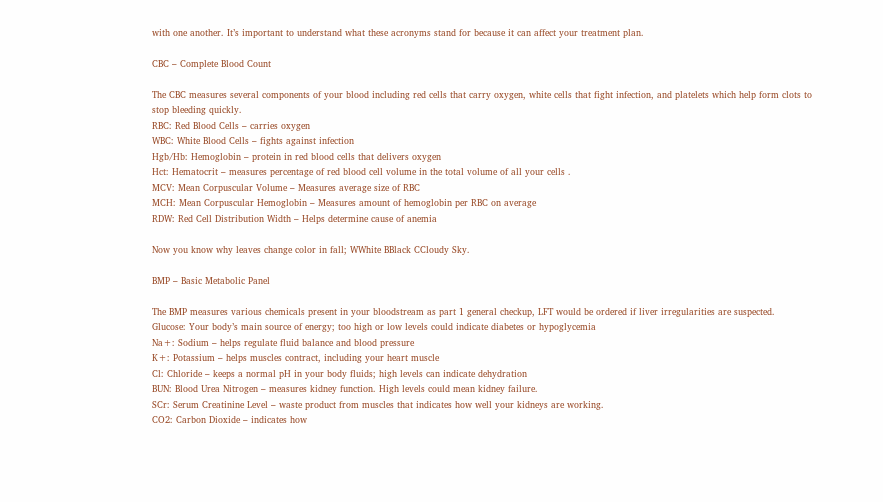with one another. It’s important to understand what these acronyms stand for because it can affect your treatment plan.

CBC – Complete Blood Count

The CBC measures several components of your blood including red cells that carry oxygen, white cells that fight infection, and platelets which help form clots to stop bleeding quickly.
RBC: Red Blood Cells – carries oxygen
WBC: White Blood Cells – fights against infection
Hgb/Hb: Hemoglobin – protein in red blood cells that delivers oxygen
Hct: Hematocrit – measures percentage of red blood cell volume in the total volume of all your cells .
MCV: Mean Corpuscular Volume – Measures average size of RBC
MCH: Mean Corpuscular Hemoglobin – Measures amount of hemoglobin per RBC on average
RDW: Red Cell Distribution Width – Helps determine cause of anemia

Now you know why leaves change color in fall; WWhite BBlack CCloudy Sky.

BMP – Basic Metabolic Panel

The BMP measures various chemicals present in your bloodstream as part 1 general checkup, LFT would be ordered if liver irregularities are suspected.
Glucose: Your body’s main source of energy; too high or low levels could indicate diabetes or hypoglycemia
Na+: Sodium – helps regulate fluid balance and blood pressure
K+: Potassium – helps muscles contract, including your heart muscle
Cl: Chloride – keeps a normal pH in your body fluids; high levels can indicate dehydration
BUN: Blood Urea Nitrogen – measures kidney function. High levels could mean kidney failure.
SCr: Serum Creatinine Level – waste product from muscles that indicates how well your kidneys are working.
CO2: Carbon Dioxide – indicates how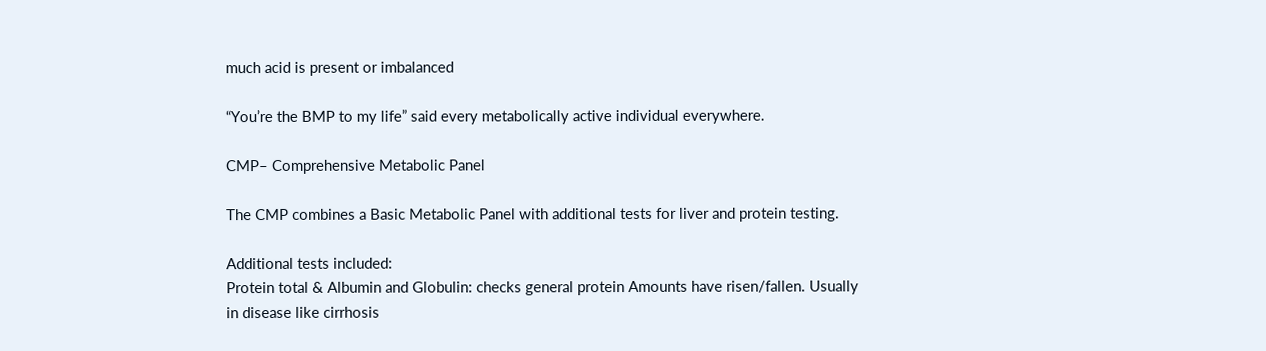much acid is present or imbalanced

“You’re the BMP to my life” said every metabolically active individual everywhere.

CMP– Comprehensive Metabolic Panel

The CMP combines a Basic Metabolic Panel with additional tests for liver and protein testing.

Additional tests included:
Protein total & Albumin and Globulin: checks general protein Amounts have risen/fallen. Usually in disease like cirrhosis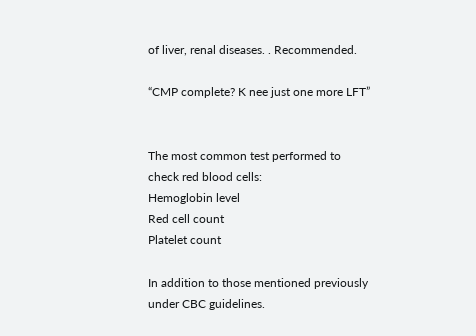of liver, renal diseases. . Recommended.

“CMP complete? K nee just one more LFT”


The most common test performed to check red blood cells:
Hemoglobin level
Red cell count
Platelet count

In addition to those mentioned previously under CBC guidelines.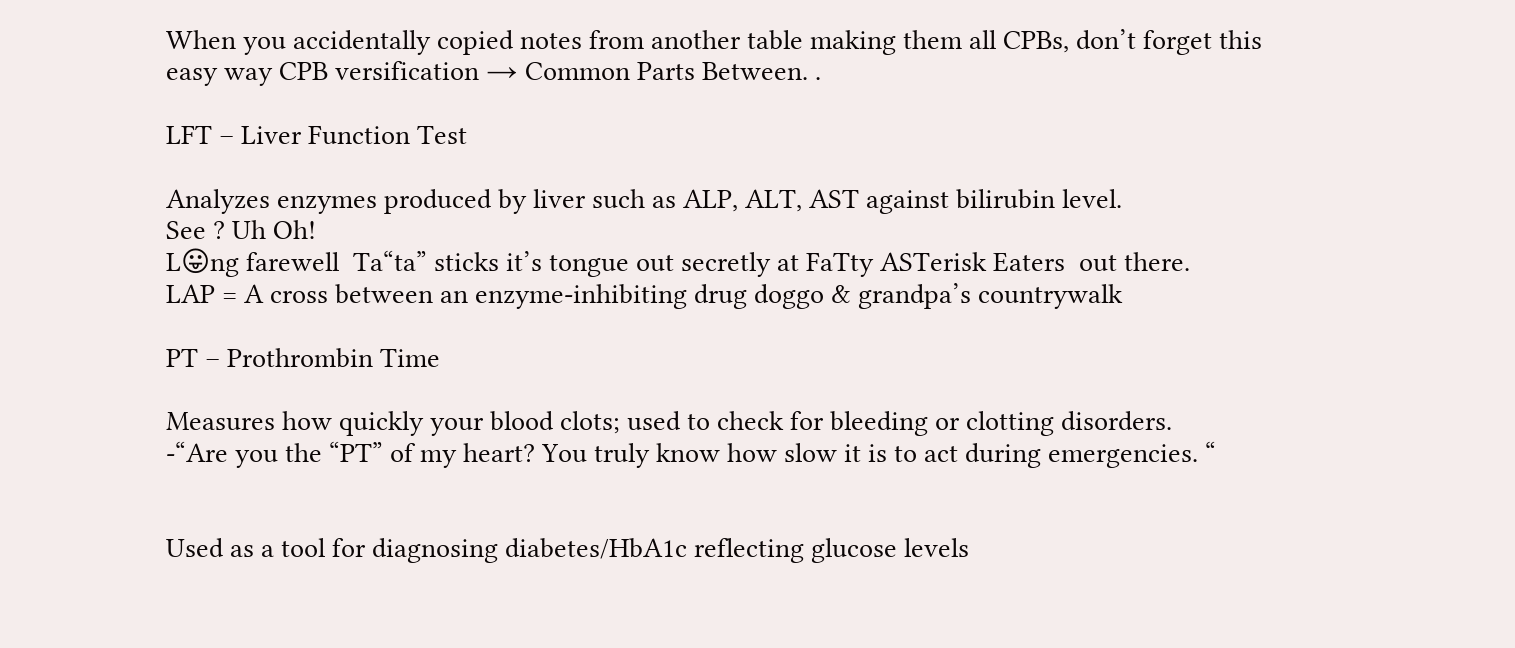When you accidentally copied notes from another table making them all CPBs, don’t forget this easy way CPB versification → Common Parts Between. .

LFT – Liver Function Test

Analyzes enzymes produced by liver such as ALP, ALT, AST against bilirubin level.
See ? Uh Oh!
L😛ng farewell  Ta“ta” sticks it’s tongue out secretly at FaTty ASTerisk Eaters  out there.
LAP = A cross between an enzyme-inhibiting drug doggo & grandpa’s countrywalk

PT – Prothrombin Time

Measures how quickly your blood clots; used to check for bleeding or clotting disorders.
-“Are you the “PT” of my heart? You truly know how slow it is to act during emergencies. “


Used as a tool for diagnosing diabetes/HbA1c reflecting glucose levels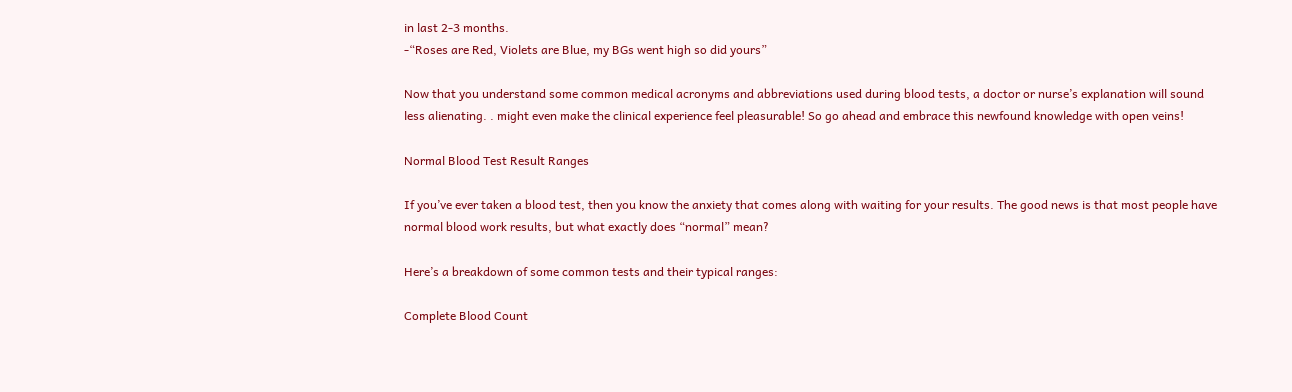in last 2-3 months.
-“Roses are Red, Violets are Blue, my BGs went high so did yours”

Now that you understand some common medical acronyms and abbreviations used during blood tests, a doctor or nurse’s explanation will sound less alienating. . might even make the clinical experience feel pleasurable! So go ahead and embrace this newfound knowledge with open veins!

Normal Blood Test Result Ranges

If you’ve ever taken a blood test, then you know the anxiety that comes along with waiting for your results. The good news is that most people have normal blood work results, but what exactly does “normal” mean?

Here’s a breakdown of some common tests and their typical ranges:

Complete Blood Count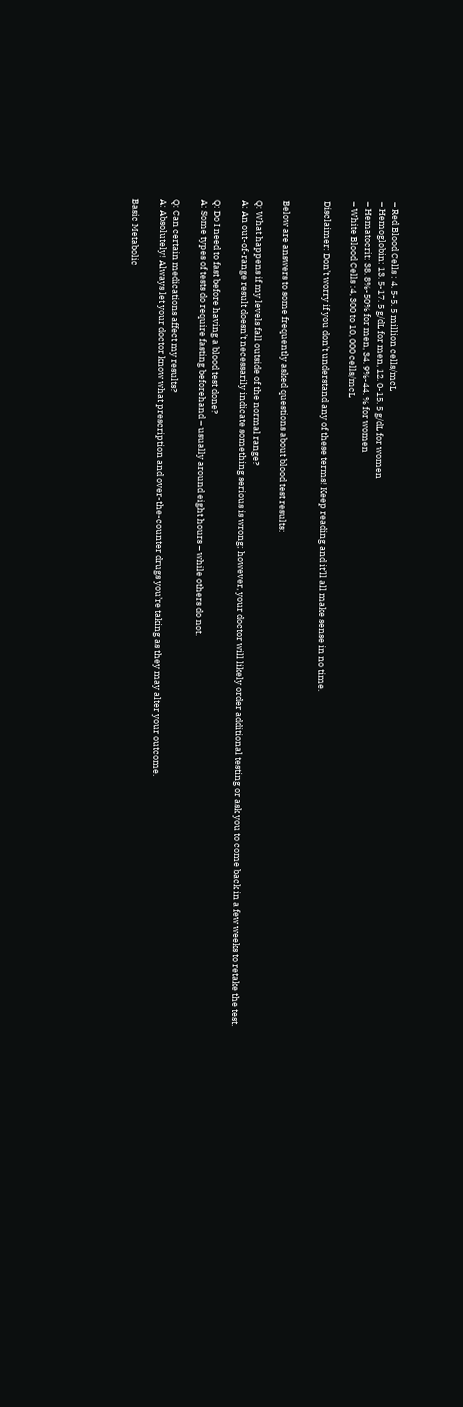– Red Blood Cells : 4. 5-5. 5 million cells/mcL
– Hemoglobin: 13. 5-17. 5 g/dL for men, 12. 0-15. 5 g/dL for women
– Hematocrit: 38. 8%-50% for men, 34. 9%-44. % for women
– White Blood Cells :4, 300 to 10, 000 cells/mcL

Disclaimer: Don’t worry if you don’t understand any of these terms! Keep reading and it’ll all make sense in no time.


Below are answers to some frequently asked questions about blood test results:

Q: What happens if my levels fall outside of the normal range?
A: An out-of-range result doesn’t necessarily indicate something serious is wrong; however, your doctor will likely order additional testing or ask you to come back in a few weeks to retake the test.

Q: Do I need to fast before having a blood test done?
A: Some types of tests do require fasting beforehand – usually around eight hours – while others do not.

Q: Can certain medications affect my results?
A: Absolutely! Always let your doctor know what prescription and over-the-counter drugs you’re taking as they may alter your outcome.

Basic Metabolic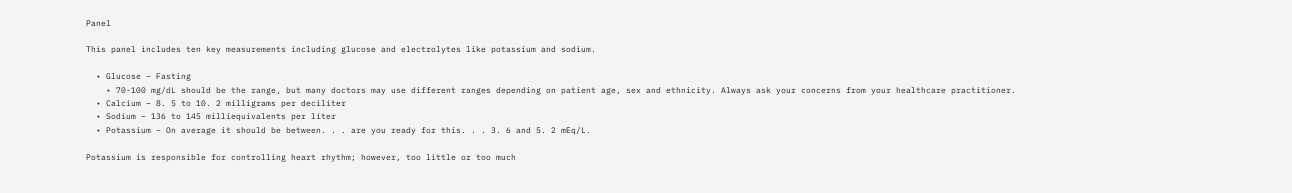Panel

This panel includes ten key measurements including glucose and electrolytes like potassium and sodium.

  • Glucose – Fasting
    • 70-100 mg/dL should be the range, but many doctors may use different ranges depending on patient age, sex and ethnicity. Always ask your concerns from your healthcare practitioner.
  • Calcium – 8. 5 to 10. 2 milligrams per deciliter
  • Sodium – 136 to 145 milliequivalents per liter
  • Potassium – On average it should be between. . . are you ready for this. . . 3. 6 and 5. 2 mEq/L.

Potassium is responsible for controlling heart rhythm; however, too little or too much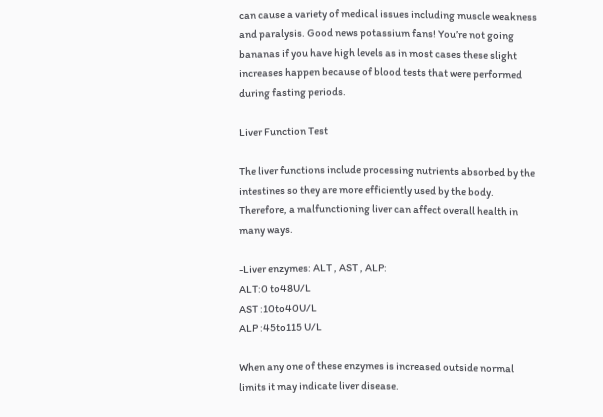can cause a variety of medical issues including muscle weakness and paralysis. Good news potassium fans! You’re not going bananas if you have high levels as in most cases these slight increases happen because of blood tests that were performed during fasting periods.

Liver Function Test

The liver functions include processing nutrients absorbed by the intestines so they are more efficiently used by the body. Therefore, a malfunctioning liver can affect overall health in many ways.

-Liver enzymes: ALT , AST , ALP:
ALT:0 to48U/L
AST :10to40U/L
ALP :45to115 U/L

When any one of these enzymes is increased outside normal limits it may indicate liver disease.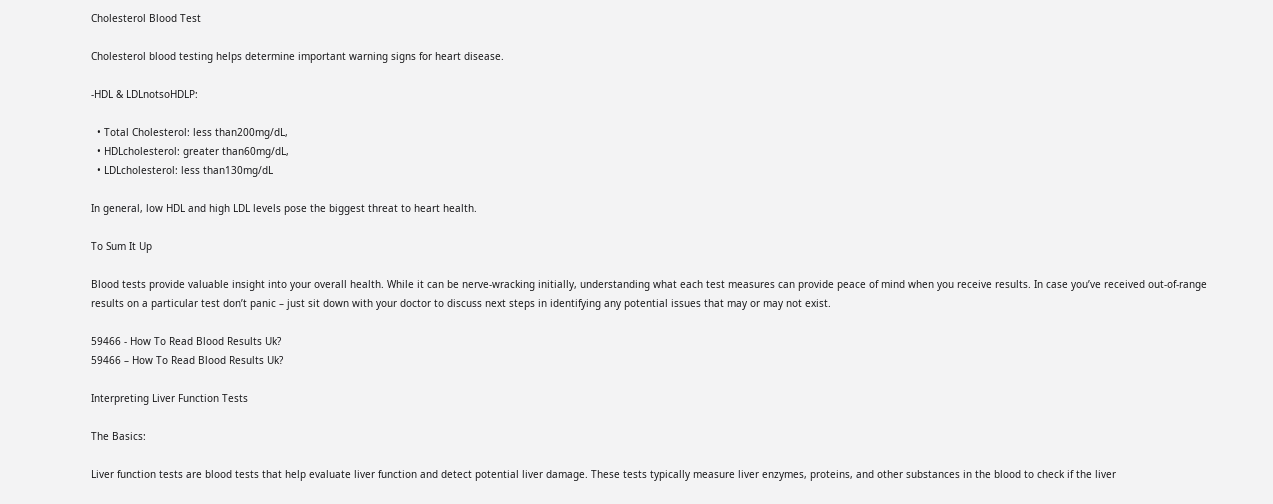Cholesterol Blood Test

Cholesterol blood testing helps determine important warning signs for heart disease.

-HDL & LDLnotsoHDLP:

  • Total Cholesterol: less than200mg/dL,
  • HDLcholesterol: greater than60mg/dL,
  • LDLcholesterol: less than130mg/dL

In general, low HDL and high LDL levels pose the biggest threat to heart health.

To Sum It Up

Blood tests provide valuable insight into your overall health. While it can be nerve-wracking initially, understanding what each test measures can provide peace of mind when you receive results. In case you’ve received out-of-range results on a particular test don’t panic – just sit down with your doctor to discuss next steps in identifying any potential issues that may or may not exist.

59466 - How To Read Blood Results Uk?
59466 – How To Read Blood Results Uk?

Interpreting Liver Function Tests

The Basics:

Liver function tests are blood tests that help evaluate liver function and detect potential liver damage. These tests typically measure liver enzymes, proteins, and other substances in the blood to check if the liver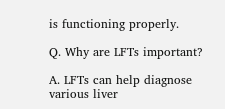is functioning properly.

Q. Why are LFTs important?

A. LFTs can help diagnose various liver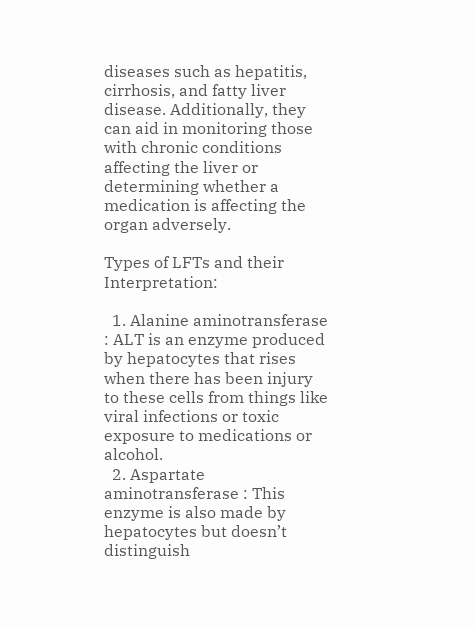diseases such as hepatitis, cirrhosis, and fatty liver disease. Additionally, they can aid in monitoring those with chronic conditions affecting the liver or determining whether a medication is affecting the organ adversely.

Types of LFTs and their Interpretation:

  1. Alanine aminotransferase : ALT is an enzyme produced by hepatocytes that rises when there has been injury to these cells from things like viral infections or toxic exposure to medications or alcohol.
  2. Aspartate aminotransferase : This enzyme is also made by hepatocytes but doesn’t distinguish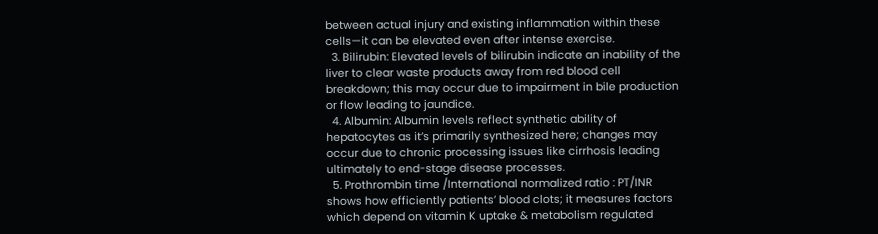between actual injury and existing inflammation within these cells—it can be elevated even after intense exercise.
  3. Bilirubin: Elevated levels of bilirubin indicate an inability of the liver to clear waste products away from red blood cell breakdown; this may occur due to impairment in bile production or flow leading to jaundice.
  4. Albumin: Albumin levels reflect synthetic ability of hepatocytes as it’s primarily synthesized here; changes may occur due to chronic processing issues like cirrhosis leading ultimately to end-stage disease processes.
  5. Prothrombin time /International normalized ratio : PT/INR shows how efficiently patients’ blood clots; it measures factors which depend on vitamin K uptake & metabolism regulated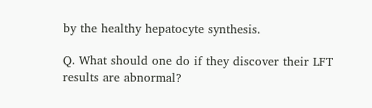by the healthy hepatocyte synthesis.

Q. What should one do if they discover their LFT results are abnormal?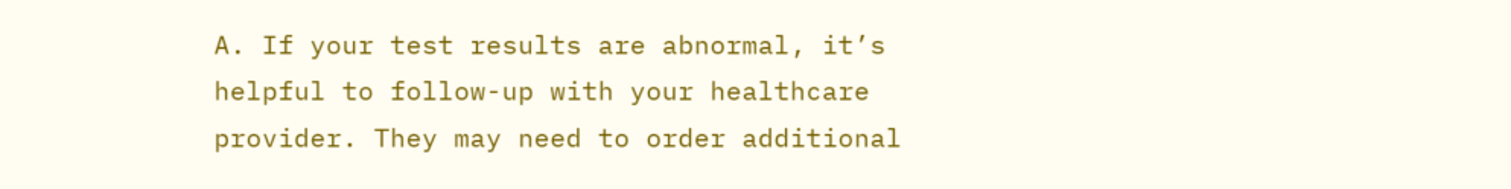A. If your test results are abnormal, it’s helpful to follow-up with your healthcare provider. They may need to order additional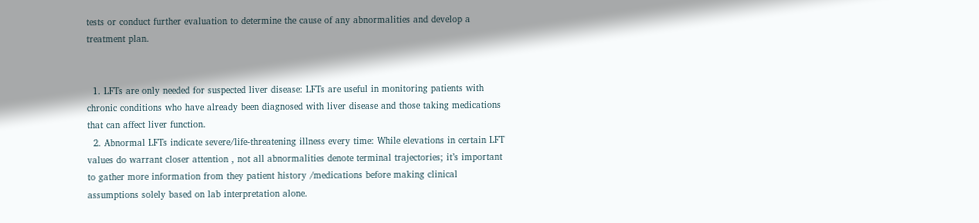tests or conduct further evaluation to determine the cause of any abnormalities and develop a treatment plan.


  1. LFTs are only needed for suspected liver disease: LFTs are useful in monitoring patients with chronic conditions who have already been diagnosed with liver disease and those taking medications that can affect liver function.
  2. Abnormal LFTs indicate severe/life-threatening illness every time: While elevations in certain LFT values do warrant closer attention , not all abnormalities denote terminal trajectories; it’s important to gather more information from they patient history /medications before making clinical assumptions solely based on lab interpretation alone.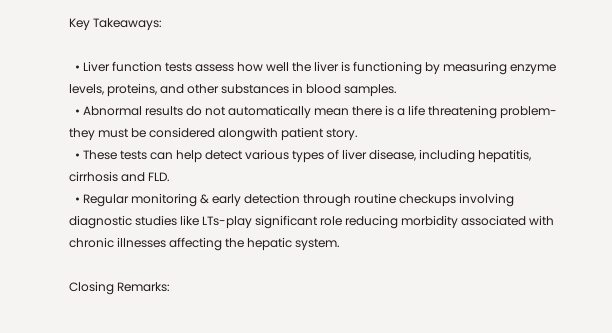Key Takeaways:

  • Liver function tests assess how well the liver is functioning by measuring enzyme levels, proteins, and other substances in blood samples.
  • Abnormal results do not automatically mean there is a life threatening problem-they must be considered alongwith patient story.
  • These tests can help detect various types of liver disease, including hepatitis, cirrhosis and FLD.
  • Regular monitoring & early detection through routine checkups involving diagnostic studies like LTs-play significant role reducing morbidity associated with chronic illnesses affecting the hepatic system.

Closing Remarks: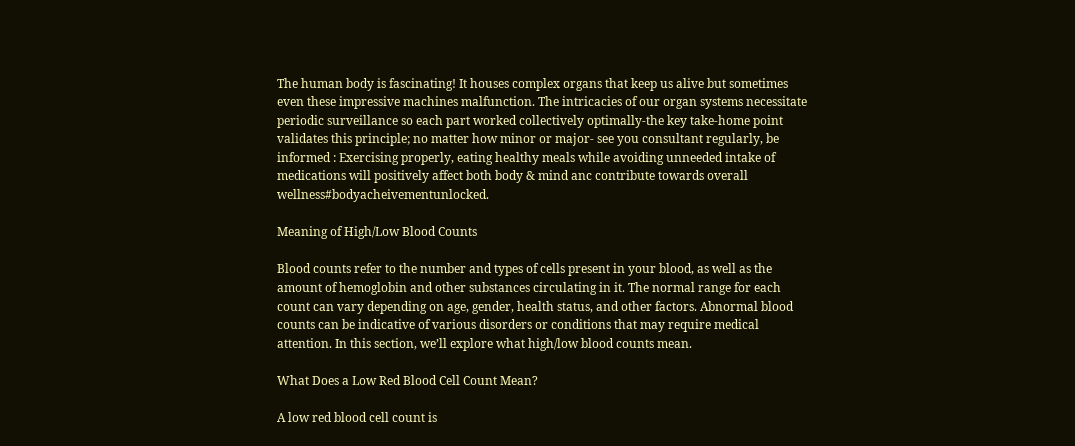The human body is fascinating! It houses complex organs that keep us alive but sometimes even these impressive machines malfunction. The intricacies of our organ systems necessitate periodic surveillance so each part worked collectively optimally-the key take-home point validates this principle; no matter how minor or major- see you consultant regularly, be informed : Exercising properly, eating healthy meals while avoiding unneeded intake of medications will positively affect both body & mind anc contribute towards overall wellness#bodyacheivementunlocked.

Meaning of High/Low Blood Counts

Blood counts refer to the number and types of cells present in your blood, as well as the amount of hemoglobin and other substances circulating in it. The normal range for each count can vary depending on age, gender, health status, and other factors. Abnormal blood counts can be indicative of various disorders or conditions that may require medical attention. In this section, we’ll explore what high/low blood counts mean.

What Does a Low Red Blood Cell Count Mean?

A low red blood cell count is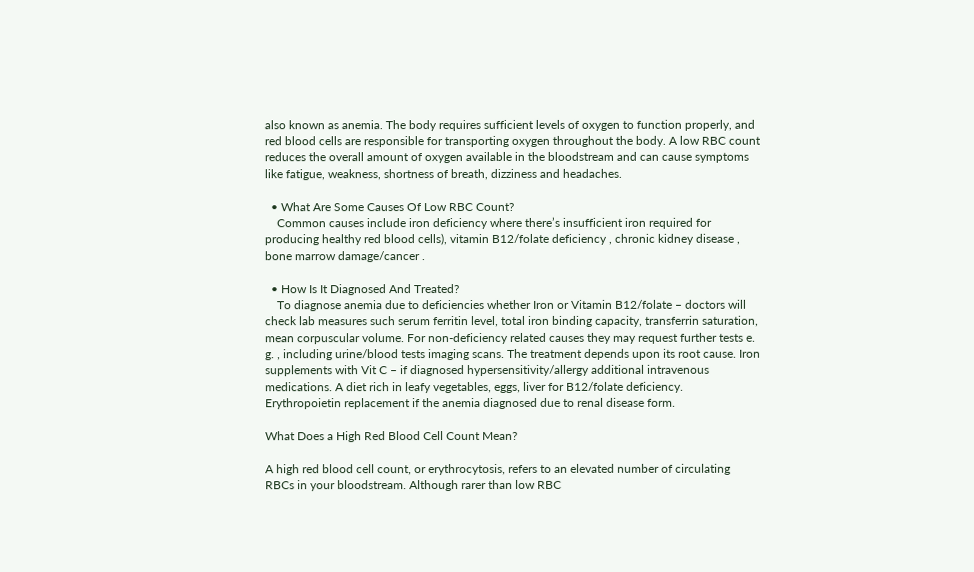also known as anemia. The body requires sufficient levels of oxygen to function properly, and red blood cells are responsible for transporting oxygen throughout the body. A low RBC count reduces the overall amount of oxygen available in the bloodstream and can cause symptoms like fatigue, weakness, shortness of breath, dizziness and headaches.

  • What Are Some Causes Of Low RBC Count?
    Common causes include iron deficiency where there’s insufficient iron required for producing healthy red blood cells), vitamin B12/folate deficiency , chronic kidney disease , bone marrow damage/cancer .

  • How Is It Diagnosed And Treated?
    To diagnose anemia due to deficiencies whether Iron or Vitamin B12/folate – doctors will check lab measures such serum ferritin level, total iron binding capacity, transferrin saturation, mean corpuscular volume. For non-deficiency related causes they may request further tests e. g. , including urine/blood tests imaging scans. The treatment depends upon its root cause. Iron supplements with Vit C – if diagnosed hypersensitivity/allergy additional intravenous medications. A diet rich in leafy vegetables, eggs, liver for B12/folate deficiency. Erythropoietin replacement if the anemia diagnosed due to renal disease form.

What Does a High Red Blood Cell Count Mean?

A high red blood cell count, or erythrocytosis, refers to an elevated number of circulating RBCs in your bloodstream. Although rarer than low RBC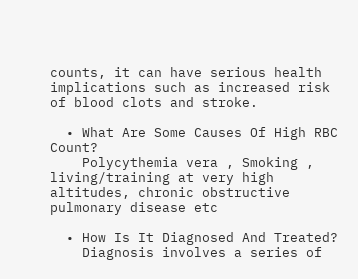counts, it can have serious health implications such as increased risk of blood clots and stroke.

  • What Are Some Causes Of High RBC Count?
    Polycythemia vera , Smoking , living/training at very high altitudes, chronic obstructive pulmonary disease etc

  • How Is It Diagnosed And Treated?
    Diagnosis involves a series of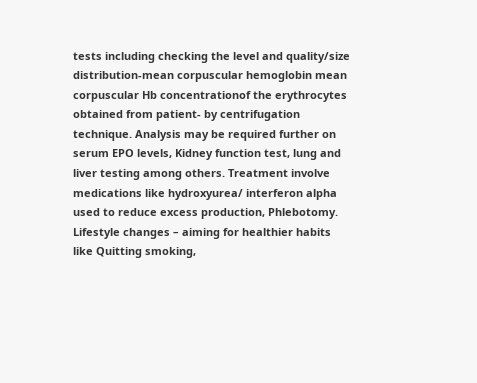tests including checking the level and quality/size distribution-mean corpuscular hemoglobin mean corpuscular Hb concentrationof the erythrocytes obtained from patient- by centrifugation technique. Analysis may be required further on serum EPO levels, Kidney function test, lung and liver testing among others. Treatment involve medications like hydroxyurea/ interferon alpha used to reduce excess production, Phlebotomy. Lifestyle changes – aiming for healthier habits like Quitting smoking,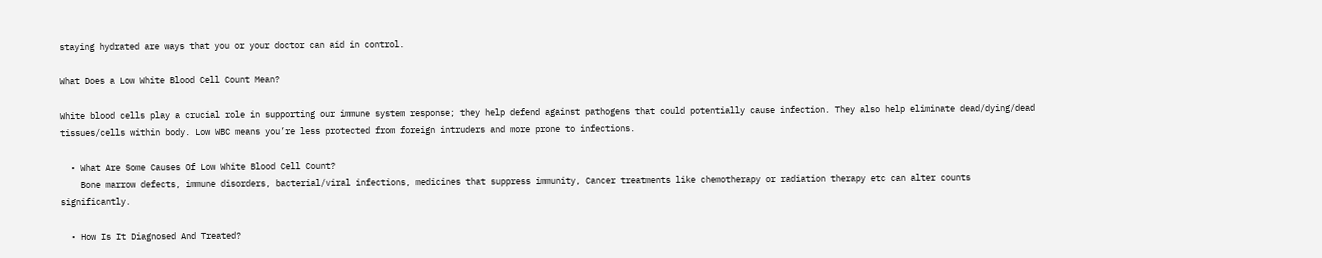staying hydrated are ways that you or your doctor can aid in control.

What Does a Low White Blood Cell Count Mean?

White blood cells play a crucial role in supporting our immune system response; they help defend against pathogens that could potentially cause infection. They also help eliminate dead/dying/dead tissues/cells within body. Low WBC means you’re less protected from foreign intruders and more prone to infections.

  • What Are Some Causes Of Low White Blood Cell Count?
    Bone marrow defects, immune disorders, bacterial/viral infections, medicines that suppress immunity, Cancer treatments like chemotherapy or radiation therapy etc can alter counts significantly.

  • How Is It Diagnosed And Treated?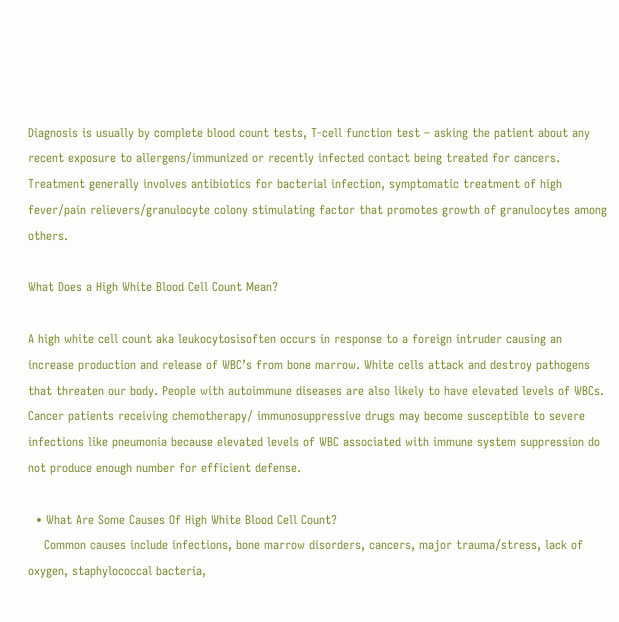Diagnosis is usually by complete blood count tests, T-cell function test – asking the patient about any recent exposure to allergens/immunized or recently infected contact being treated for cancers. Treatment generally involves antibiotics for bacterial infection, symptomatic treatment of high fever/pain relievers/granulocyte colony stimulating factor that promotes growth of granulocytes among others.

What Does a High White Blood Cell Count Mean?

A high white cell count aka leukocytosisoften occurs in response to a foreign intruder causing an increase production and release of WBC’s from bone marrow. White cells attack and destroy pathogens that threaten our body. People with autoimmune diseases are also likely to have elevated levels of WBCs. Cancer patients receiving chemotherapy/ immunosuppressive drugs may become susceptible to severe infections like pneumonia because elevated levels of WBC associated with immune system suppression do not produce enough number for efficient defense.

  • What Are Some Causes Of High White Blood Cell Count?
    Common causes include infections, bone marrow disorders, cancers, major trauma/stress, lack of oxygen, staphylococcal bacteria,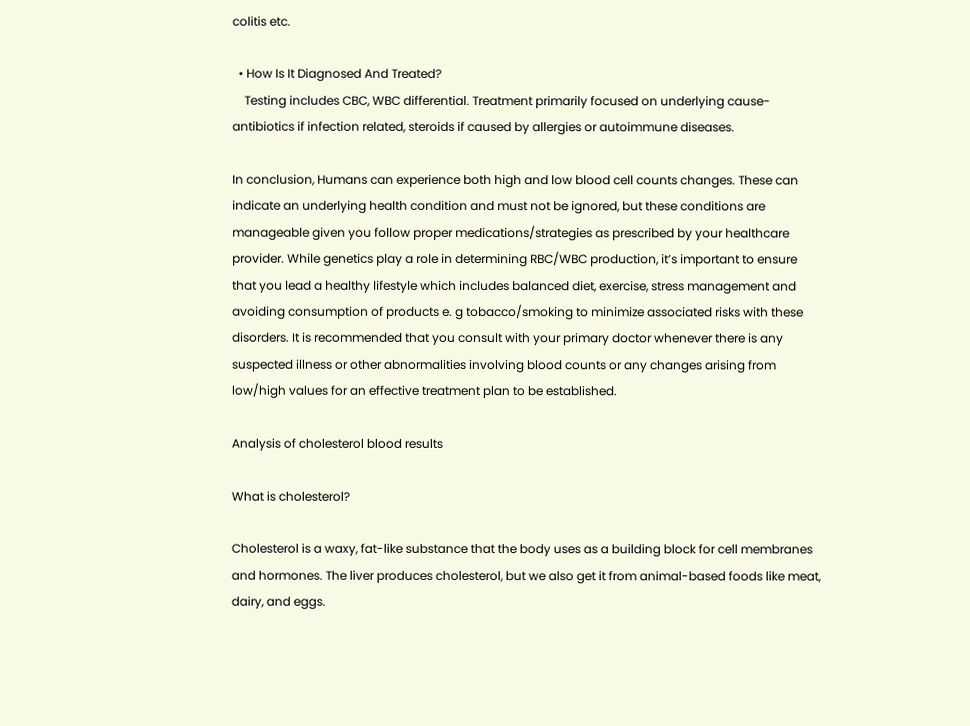colitis etc.

  • How Is It Diagnosed And Treated?
    Testing includes CBC, WBC differential. Treatment primarily focused on underlying cause-antibiotics if infection related, steroids if caused by allergies or autoimmune diseases.

In conclusion, Humans can experience both high and low blood cell counts changes. These can indicate an underlying health condition and must not be ignored, but these conditions are manageable given you follow proper medications/strategies as prescribed by your healthcare provider. While genetics play a role in determining RBC/WBC production, it’s important to ensure that you lead a healthy lifestyle which includes balanced diet, exercise, stress management and avoiding consumption of products e. g tobacco/smoking to minimize associated risks with these disorders. It is recommended that you consult with your primary doctor whenever there is any suspected illness or other abnormalities involving blood counts or any changes arising from low/high values for an effective treatment plan to be established.

Analysis of cholesterol blood results

What is cholesterol?

Cholesterol is a waxy, fat-like substance that the body uses as a building block for cell membranes and hormones. The liver produces cholesterol, but we also get it from animal-based foods like meat, dairy, and eggs.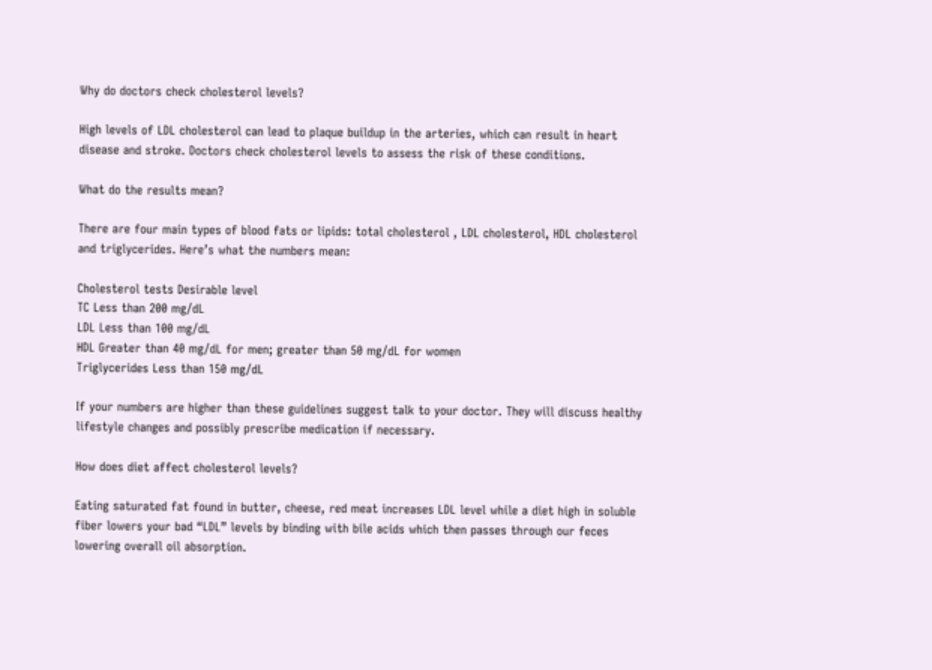Why do doctors check cholesterol levels?

High levels of LDL cholesterol can lead to plaque buildup in the arteries, which can result in heart disease and stroke. Doctors check cholesterol levels to assess the risk of these conditions.

What do the results mean?

There are four main types of blood fats or lipids: total cholesterol , LDL cholesterol, HDL cholesterol and triglycerides. Here’s what the numbers mean:

Cholesterol tests Desirable level
TC Less than 200 mg/dL
LDL Less than 100 mg/dL
HDL Greater than 40 mg/dL for men; greater than 50 mg/dL for women
Triglycerides Less than 150 mg/dL

If your numbers are higher than these guidelines suggest talk to your doctor. They will discuss healthy lifestyle changes and possibly prescribe medication if necessary.

How does diet affect cholesterol levels?

Eating saturated fat found in butter, cheese, red meat increases LDL level while a diet high in soluble fiber lowers your bad “LDL” levels by binding with bile acids which then passes through our feces lowering overall oil absorption.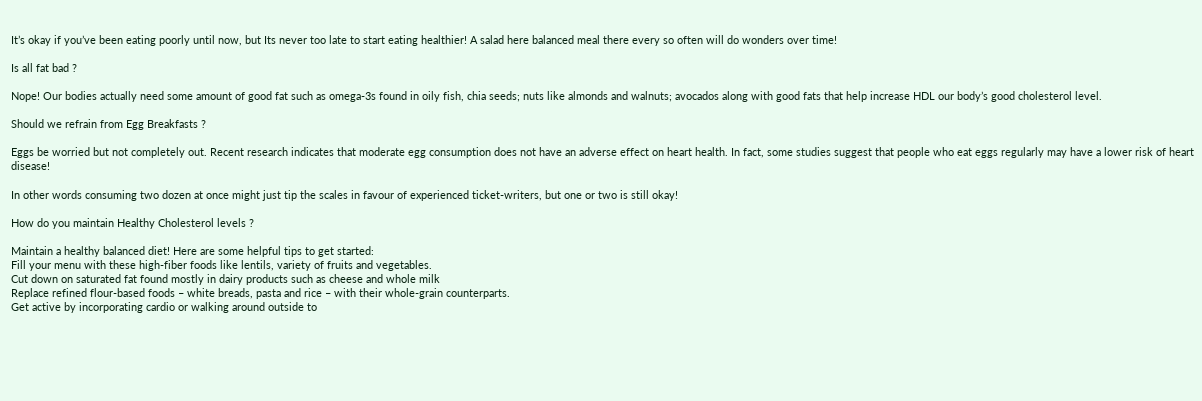It’s okay if you’ve been eating poorly until now, but Its never too late to start eating healthier! A salad here balanced meal there every so often will do wonders over time!

Is all fat bad ?

Nope! Our bodies actually need some amount of good fat such as omega-3s found in oily fish, chia seeds; nuts like almonds and walnuts; avocados along with good fats that help increase HDL our body’s good cholesterol level.

Should we refrain from Egg Breakfasts ?

Eggs be worried but not completely out. Recent research indicates that moderate egg consumption does not have an adverse effect on heart health. In fact, some studies suggest that people who eat eggs regularly may have a lower risk of heart disease!

In other words consuming two dozen at once might just tip the scales in favour of experienced ticket-writers, but one or two is still okay!

How do you maintain Healthy Cholesterol levels ?

Maintain a healthy balanced diet! Here are some helpful tips to get started:
Fill your menu with these high-fiber foods like lentils, variety of fruits and vegetables.
Cut down on saturated fat found mostly in dairy products such as cheese and whole milk
Replace refined flour-based foods – white breads, pasta and rice – with their whole-grain counterparts.
Get active by incorporating cardio or walking around outside to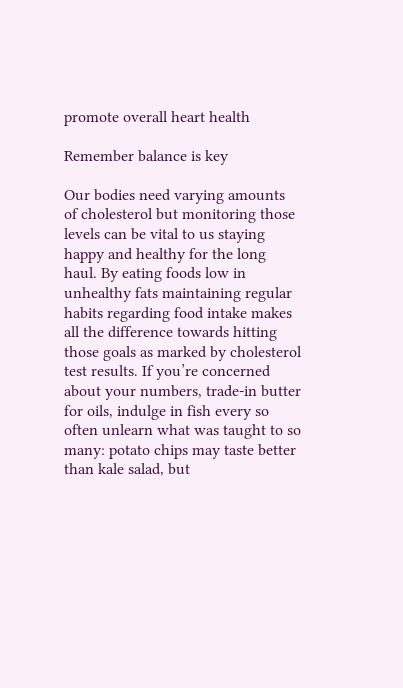promote overall heart health

Remember balance is key

Our bodies need varying amounts of cholesterol but monitoring those levels can be vital to us staying happy and healthy for the long haul. By eating foods low in unhealthy fats maintaining regular habits regarding food intake makes all the difference towards hitting those goals as marked by cholesterol test results. If you’re concerned about your numbers, trade-in butter for oils, indulge in fish every so often unlearn what was taught to so many: potato chips may taste better than kale salad, but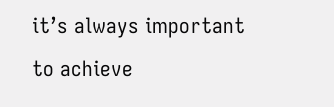it’s always important to achieve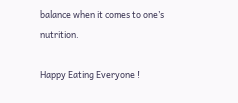balance when it comes to one’s nutrition.

Happy Eating Everyone !